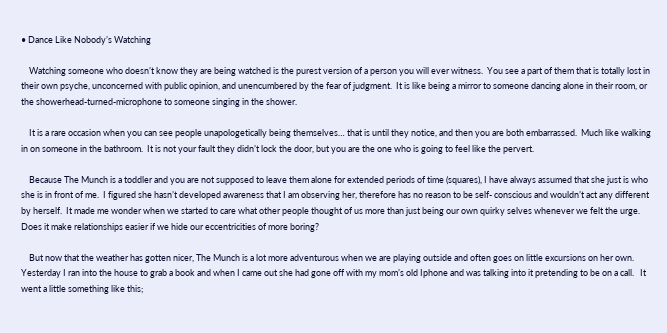• Dance Like Nobody’s Watching

    Watching someone who doesn’t know they are being watched is the purest version of a person you will ever witness.  You see a part of them that is totally lost in their own psyche, unconcerned with public opinion, and unencumbered by the fear of judgment.  It is like being a mirror to someone dancing alone in their room, or the showerhead-turned-microphone to someone singing in the shower.

    It is a rare occasion when you can see people unapologetically being themselves… that is until they notice, and then you are both embarrassed.  Much like walking in on someone in the bathroom.  It is not your fault they didn’t lock the door, but you are the one who is going to feel like the pervert.

    Because The Munch is a toddler and you are not supposed to leave them alone for extended periods of time (squares), I have always assumed that she just is who she is in front of me.  I figured she hasn’t developed awareness that I am observing her, therefore has no reason to be self- conscious and wouldn’t act any different by herself.  It made me wonder when we started to care what other people thought of us more than just being our own quirky selves whenever we felt the urge.  Does it make relationships easier if we hide our eccentricities of more boring?

    But now that the weather has gotten nicer, The Munch is a lot more adventurous when we are playing outside and often goes on little excursions on her own.  Yesterday I ran into the house to grab a book and when I came out she had gone off with my mom’s old Iphone and was talking into it pretending to be on a call.   It went a little something like this;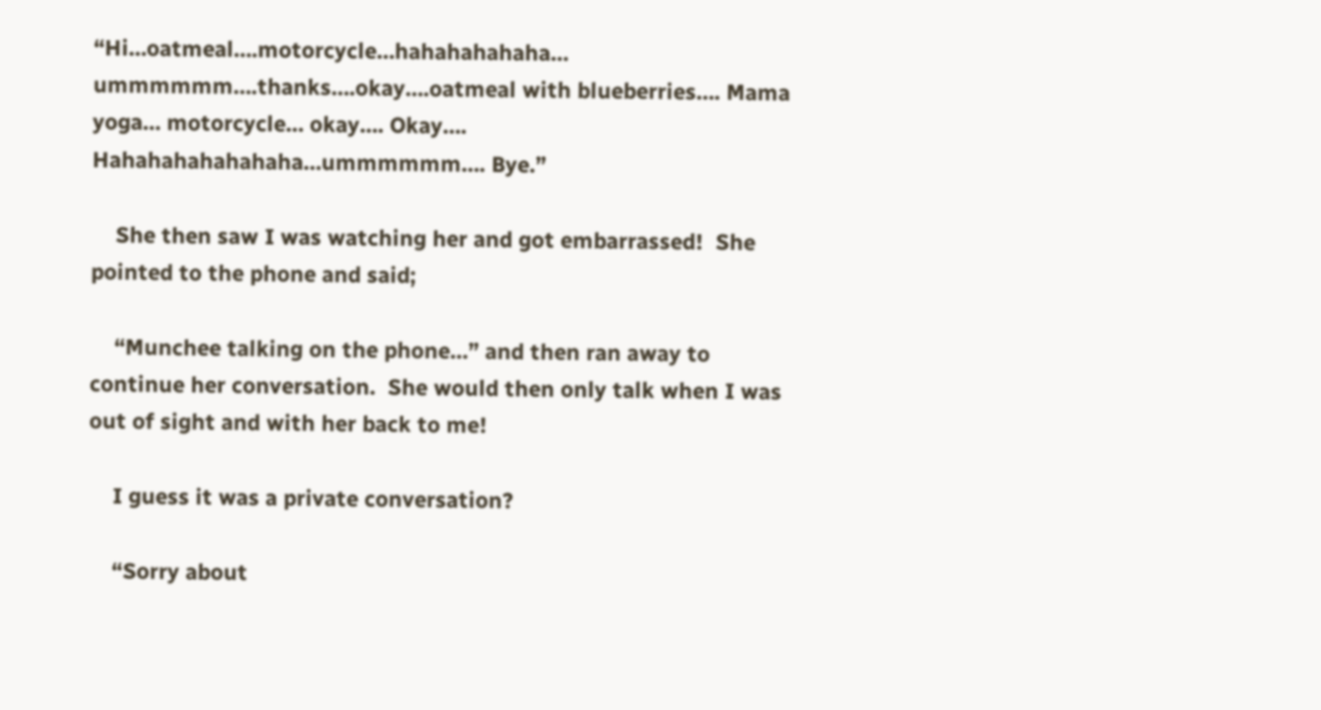“Hi…oatmeal….motorcycle…hahahahahaha… ummmmmm….thanks….okay….oatmeal with blueberries…. Mama yoga… motorcycle… okay…. Okay…. Hahahahahahahaha…ummmmmm…. Bye.”

    She then saw I was watching her and got embarrassed!  She pointed to the phone and said;

    “Munchee talking on the phone…” and then ran away to continue her conversation.  She would then only talk when I was out of sight and with her back to me!

    I guess it was a private conversation?

    “Sorry about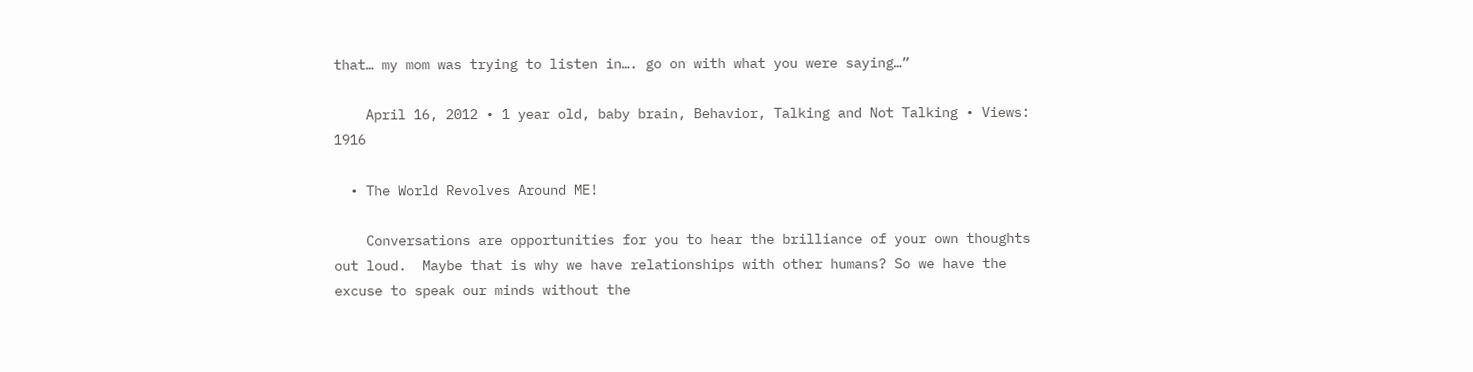that… my mom was trying to listen in…. go on with what you were saying…”

    April 16, 2012 • 1 year old, baby brain, Behavior, Talking and Not Talking • Views: 1916

  • The World Revolves Around ME!

    Conversations are opportunities for you to hear the brilliance of your own thoughts out loud.  Maybe that is why we have relationships with other humans? So we have the excuse to speak our minds without the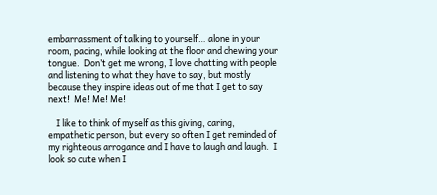embarrassment of talking to yourself… alone in your room, pacing, while looking at the floor and chewing your tongue.  Don’t get me wrong, I love chatting with people and listening to what they have to say, but mostly because they inspire ideas out of me that I get to say next!  Me! Me! Me!

    I like to think of myself as this giving, caring, empathetic person, but every so often I get reminded of my righteous arrogance and I have to laugh and laugh.  I look so cute when I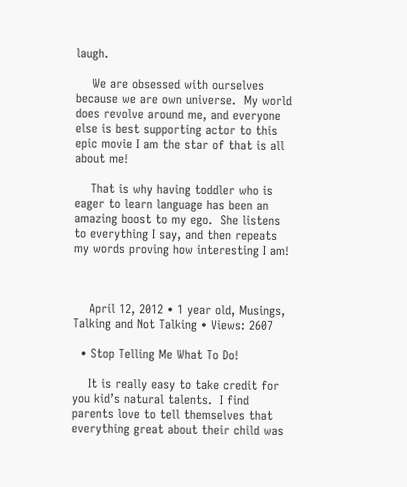laugh.

    We are obsessed with ourselves because we are own universe.  My world does revolve around me, and everyone else is best supporting actor to this epic movie I am the star of that is all about me!

    That is why having toddler who is eager to learn language has been an amazing boost to my ego.  She listens to everything I say, and then repeats my words proving how interesting I am!



    April 12, 2012 • 1 year old, Musings, Talking and Not Talking • Views: 2607

  • Stop Telling Me What To Do!

    It is really easy to take credit for you kid’s natural talents.  I find parents love to tell themselves that everything great about their child was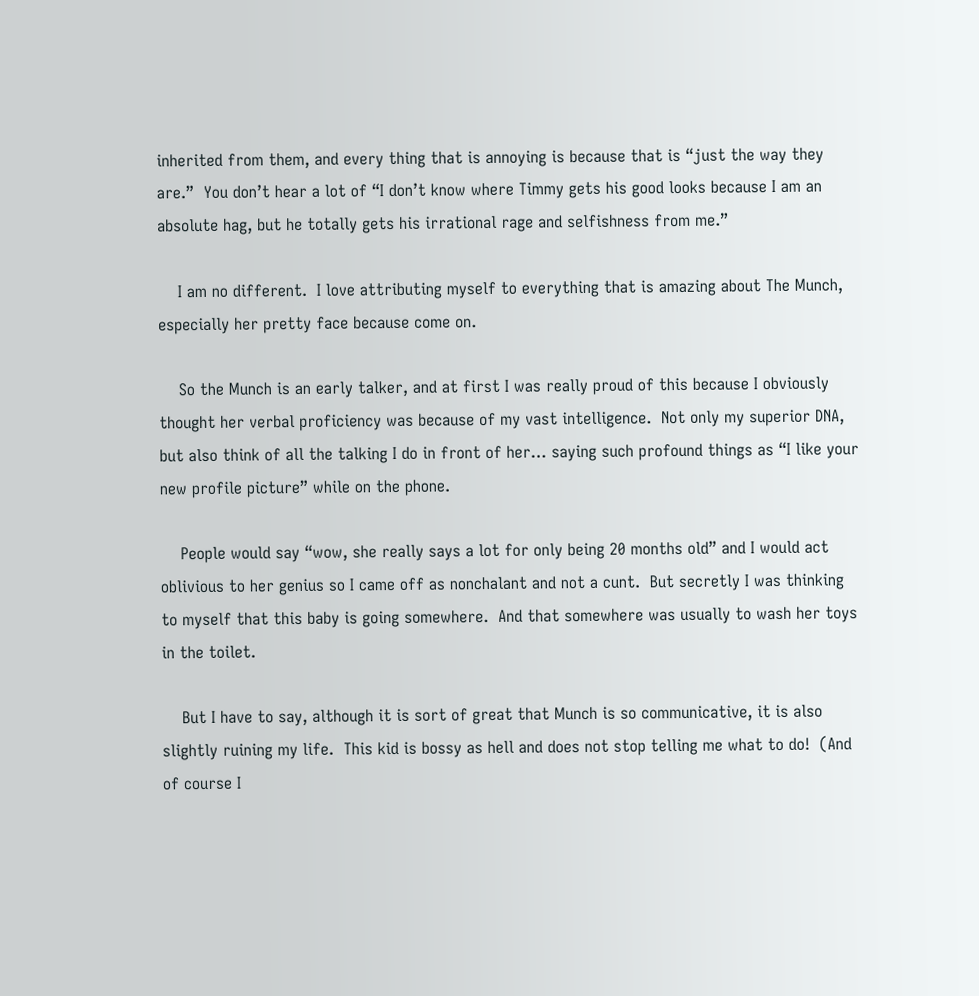inherited from them, and every thing that is annoying is because that is “just the way they are.”  You don’t hear a lot of “I don’t know where Timmy gets his good looks because I am an absolute hag, but he totally gets his irrational rage and selfishness from me.”

    I am no different.  I love attributing myself to everything that is amazing about The Munch, especially her pretty face because come on.

    So the Munch is an early talker, and at first I was really proud of this because I obviously thought her verbal proficiency was because of my vast intelligence.  Not only my superior DNA, but also think of all the talking I do in front of her… saying such profound things as “I like your new profile picture” while on the phone.

    People would say “wow, she really says a lot for only being 20 months old” and I would act oblivious to her genius so I came off as nonchalant and not a cunt.  But secretly I was thinking to myself that this baby is going somewhere.  And that somewhere was usually to wash her toys in the toilet.

    But I have to say, although it is sort of great that Munch is so communicative, it is also slightly ruining my life.  This kid is bossy as hell and does not stop telling me what to do!  (And of course I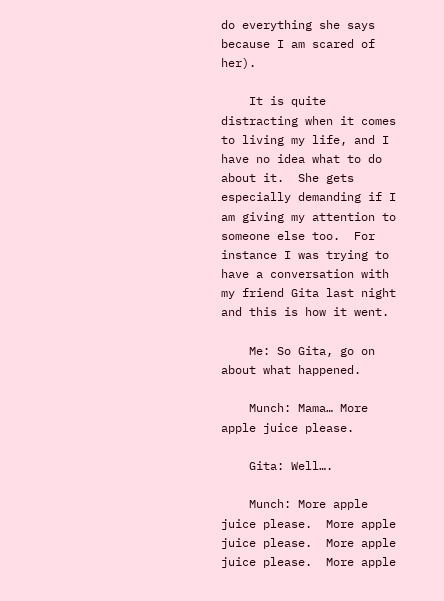do everything she says because I am scared of her).

    It is quite distracting when it comes to living my life, and I have no idea what to do about it.  She gets especially demanding if I am giving my attention to someone else too.  For instance I was trying to have a conversation with my friend Gita last night and this is how it went.

    Me: So Gita, go on about what happened.

    Munch: Mama… More apple juice please.

    Gita: Well….

    Munch: More apple juice please.  More apple juice please.  More apple juice please.  More apple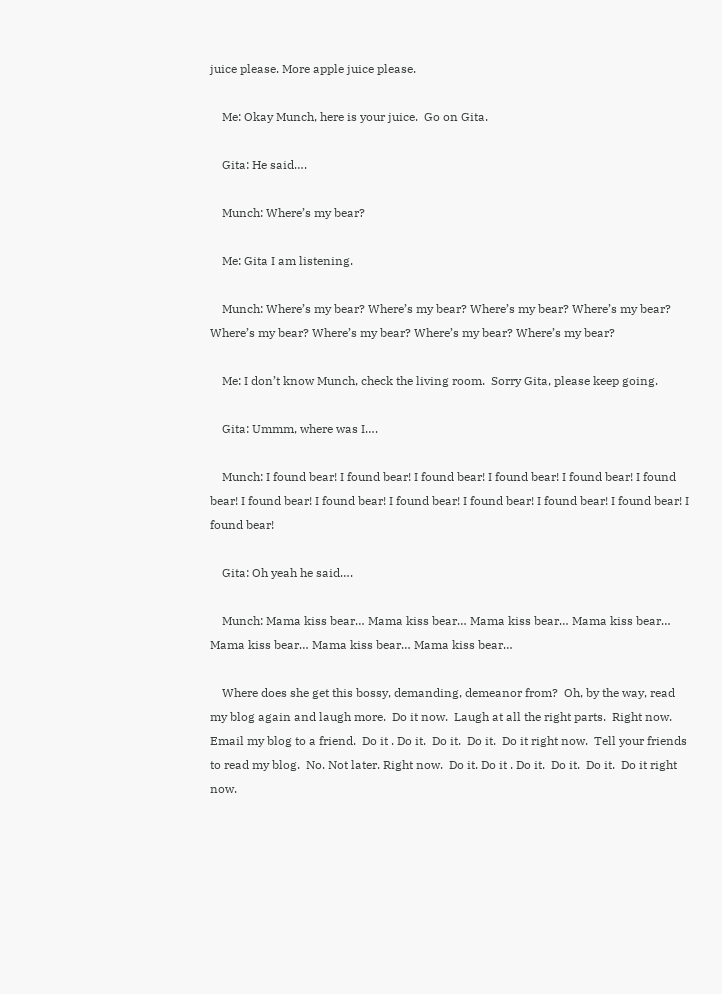juice please. More apple juice please.

    Me: Okay Munch, here is your juice.  Go on Gita.

    Gita: He said….

    Munch: Where’s my bear?

    Me: Gita I am listening.

    Munch: Where’s my bear? Where’s my bear? Where’s my bear? Where’s my bear? Where’s my bear? Where’s my bear? Where’s my bear? Where’s my bear?

    Me: I don’t know Munch, check the living room.  Sorry Gita, please keep going.

    Gita: Ummm, where was I….

    Munch: I found bear! I found bear! I found bear! I found bear! I found bear! I found bear! I found bear! I found bear! I found bear! I found bear! I found bear! I found bear! I found bear!

    Gita: Oh yeah he said….

    Munch: Mama kiss bear… Mama kiss bear… Mama kiss bear… Mama kiss bear… Mama kiss bear… Mama kiss bear… Mama kiss bear…

    Where does she get this bossy, demanding, demeanor from?  Oh, by the way, read my blog again and laugh more.  Do it now.  Laugh at all the right parts.  Right now.  Email my blog to a friend.  Do it . Do it.  Do it.  Do it.  Do it right now.  Tell your friends to read my blog.  No. Not later. Right now.  Do it. Do it . Do it.  Do it.  Do it.  Do it right now.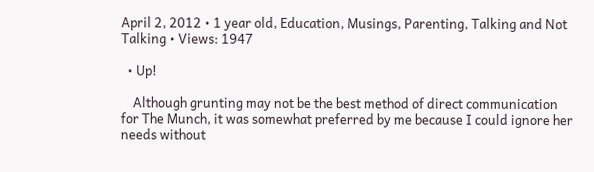April 2, 2012 • 1 year old, Education, Musings, Parenting, Talking and Not Talking • Views: 1947

  • Up!

    Although grunting may not be the best method of direct communication for The Munch, it was somewhat preferred by me because I could ignore her needs without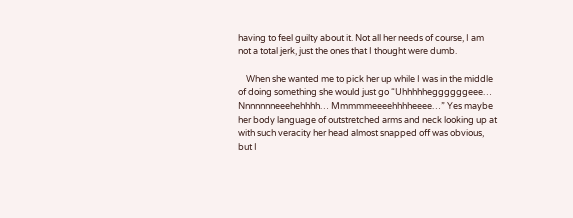having to feel guilty about it. Not all her needs of course, I am not a total jerk, just the ones that I thought were dumb.

    When she wanted me to pick her up while I was in the middle of doing something she would just go “Uhhhhheggggggeee… Nnnnnnneeehehhhh… Mmmmmeeeehhhheeee…” Yes maybe her body language of outstretched arms and neck looking up at with such veracity her head almost snapped off was obvious, but I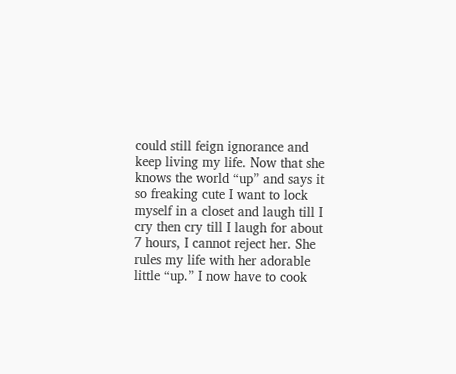could still feign ignorance and keep living my life. Now that she knows the world “up” and says it so freaking cute I want to lock myself in a closet and laugh till I cry then cry till I laugh for about 7 hours, I cannot reject her. She rules my life with her adorable little “up.” I now have to cook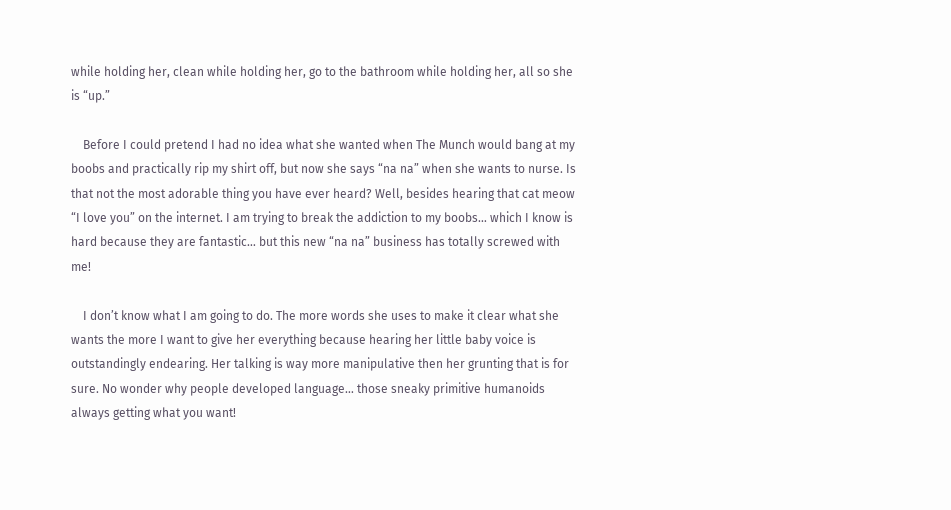while holding her, clean while holding her, go to the bathroom while holding her, all so she is “up.”

    Before I could pretend I had no idea what she wanted when The Munch would bang at my boobs and practically rip my shirt off, but now she says “na na” when she wants to nurse. Is that not the most adorable thing you have ever heard? Well, besides hearing that cat meow “I love you” on the internet. I am trying to break the addiction to my boobs… which I know is hard because they are fantastic… but this new “na na” business has totally screwed with me!

    I don’t know what I am going to do. The more words she uses to make it clear what she wants the more I want to give her everything because hearing her little baby voice is outstandingly endearing. Her talking is way more manipulative then her grunting that is for sure. No wonder why people developed language… those sneaky primitive humanoids always getting what you want!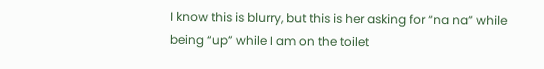I know this is blurry, but this is her asking for “na na” while being “up” while I am on the toilet